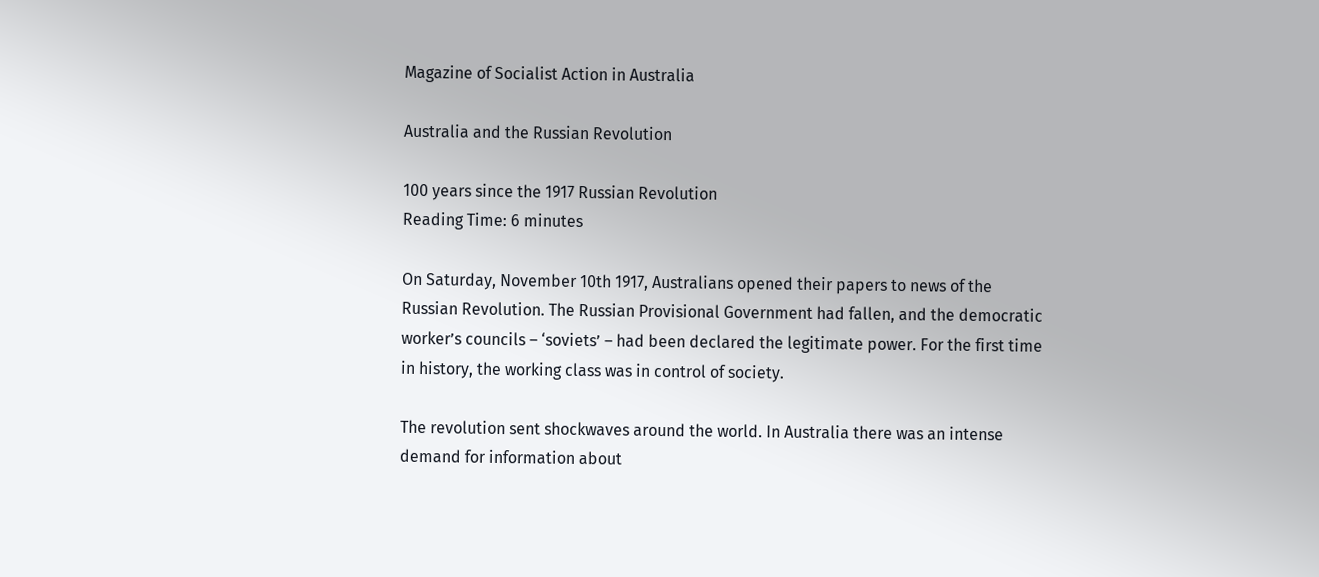Magazine of Socialist Action in Australia

Australia and the Russian Revolution

100 years since the 1917 Russian Revolution
Reading Time: 6 minutes

On Saturday, November 10th 1917, Australians opened their papers to news of the Russian Revolution. The Russian Provisional Government had fallen, and the democratic worker’s councils – ‘soviets’ – had been declared the legitimate power. For the first time in history, the working class was in control of society.

The revolution sent shockwaves around the world. In Australia there was an intense demand for information about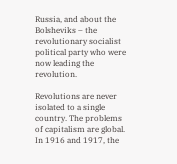Russia, and about the Bolsheviks – the revolutionary socialist political party who were now leading the revolution.

Revolutions are never isolated to a single country. The problems of capitalism are global. In 1916 and 1917, the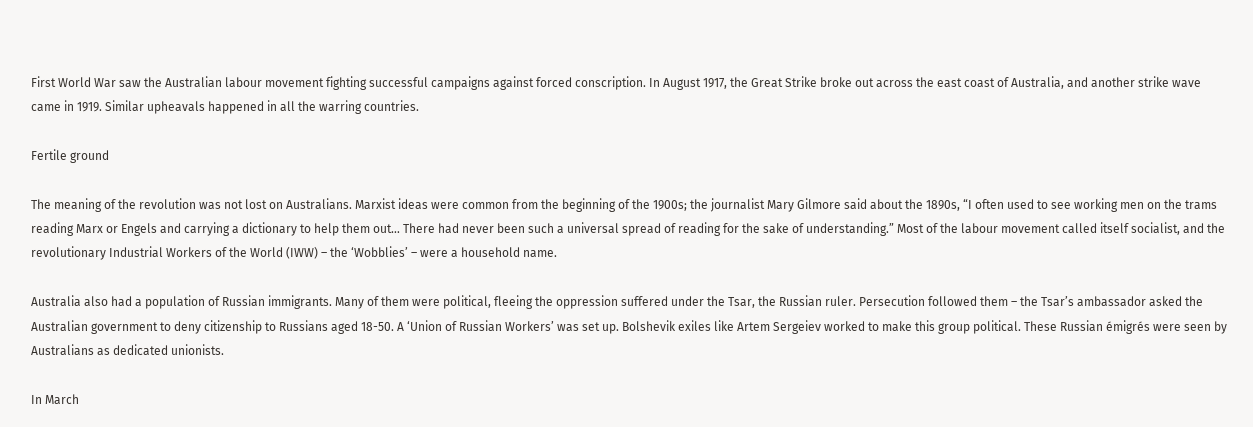First World War saw the Australian labour movement fighting successful campaigns against forced conscription. In August 1917, the Great Strike broke out across the east coast of Australia, and another strike wave came in 1919. Similar upheavals happened in all the warring countries.

Fertile ground

The meaning of the revolution was not lost on Australians. Marxist ideas were common from the beginning of the 1900s; the journalist Mary Gilmore said about the 1890s, “I often used to see working men on the trams reading Marx or Engels and carrying a dictionary to help them out… There had never been such a universal spread of reading for the sake of understanding.” Most of the labour movement called itself socialist, and the revolutionary Industrial Workers of the World (IWW) – the ‘Wobblies’ – were a household name.

Australia also had a population of Russian immigrants. Many of them were political, fleeing the oppression suffered under the Tsar, the Russian ruler. Persecution followed them – the Tsar’s ambassador asked the Australian government to deny citizenship to Russians aged 18-50. A ‘Union of Russian Workers’ was set up. Bolshevik exiles like Artem Sergeiev worked to make this group political. These Russian émigrés were seen by Australians as dedicated unionists.

In March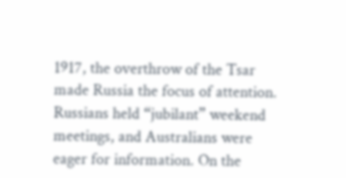1917, the overthrow of the Tsar made Russia the focus of attention. Russians held “jubilant” weekend meetings, and Australians were eager for information. On the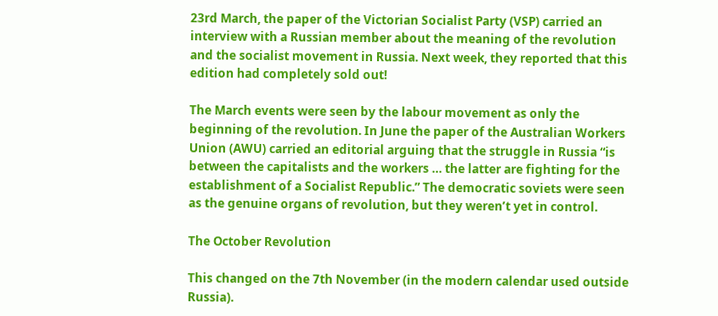23rd March, the paper of the Victorian Socialist Party (VSP) carried an interview with a Russian member about the meaning of the revolution and the socialist movement in Russia. Next week, they reported that this edition had completely sold out!

The March events were seen by the labour movement as only the beginning of the revolution. In June the paper of the Australian Workers Union (AWU) carried an editorial arguing that the struggle in Russia “is between the capitalists and the workers … the latter are fighting for the establishment of a Socialist Republic.” The democratic soviets were seen as the genuine organs of revolution, but they weren’t yet in control.

The October Revolution

This changed on the 7th November (in the modern calendar used outside Russia).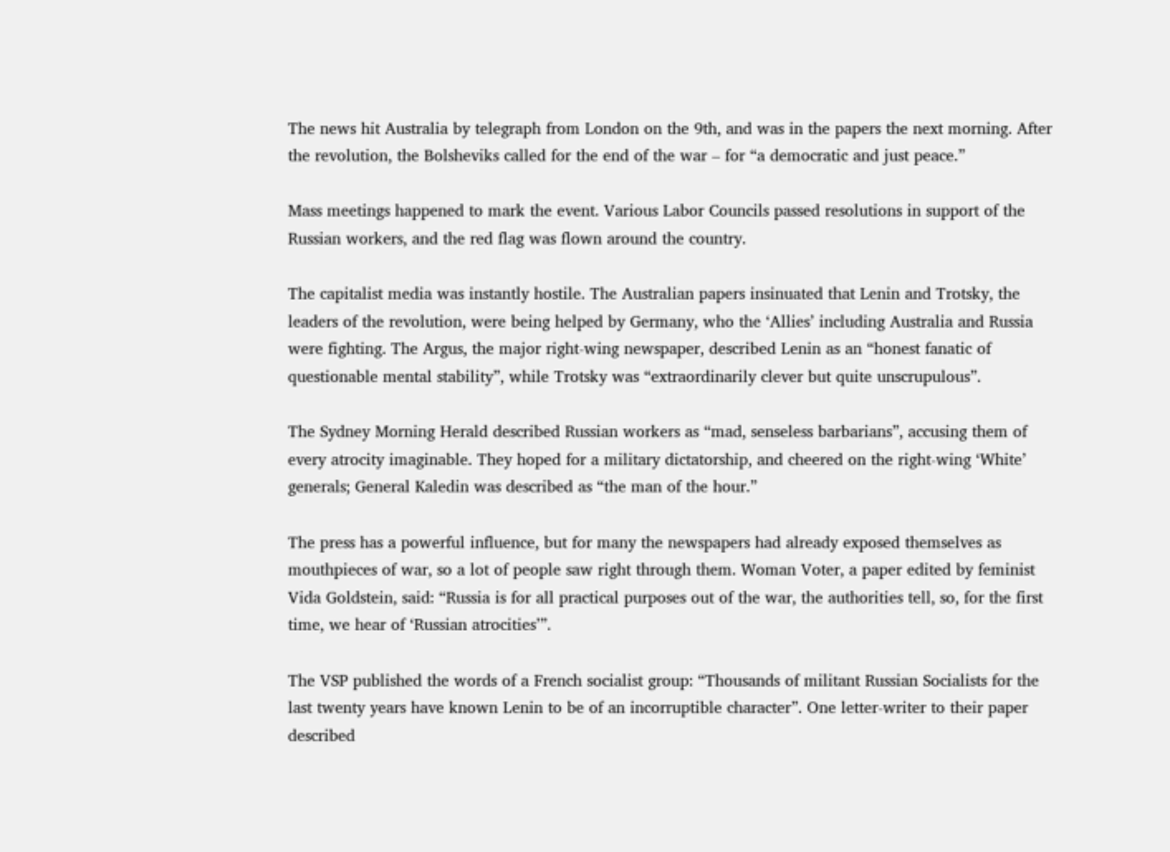The news hit Australia by telegraph from London on the 9th, and was in the papers the next morning. After the revolution, the Bolsheviks called for the end of the war – for “a democratic and just peace.”

Mass meetings happened to mark the event. Various Labor Councils passed resolutions in support of the Russian workers, and the red flag was flown around the country.

The capitalist media was instantly hostile. The Australian papers insinuated that Lenin and Trotsky, the leaders of the revolution, were being helped by Germany, who the ‘Allies’ including Australia and Russia were fighting. The Argus, the major right-wing newspaper, described Lenin as an “honest fanatic of questionable mental stability”, while Trotsky was “extraordinarily clever but quite unscrupulous”.

The Sydney Morning Herald described Russian workers as “mad, senseless barbarians”, accusing them of every atrocity imaginable. They hoped for a military dictatorship, and cheered on the right-wing ‘White’ generals; General Kaledin was described as “the man of the hour.”

The press has a powerful influence, but for many the newspapers had already exposed themselves as mouthpieces of war, so a lot of people saw right through them. Woman Voter, a paper edited by feminist Vida Goldstein, said: “Russia is for all practical purposes out of the war, the authorities tell, so, for the first time, we hear of ‘Russian atrocities’”.

The VSP published the words of a French socialist group: “Thousands of militant Russian Socialists for the last twenty years have known Lenin to be of an incorruptible character”. One letter-writer to their paper described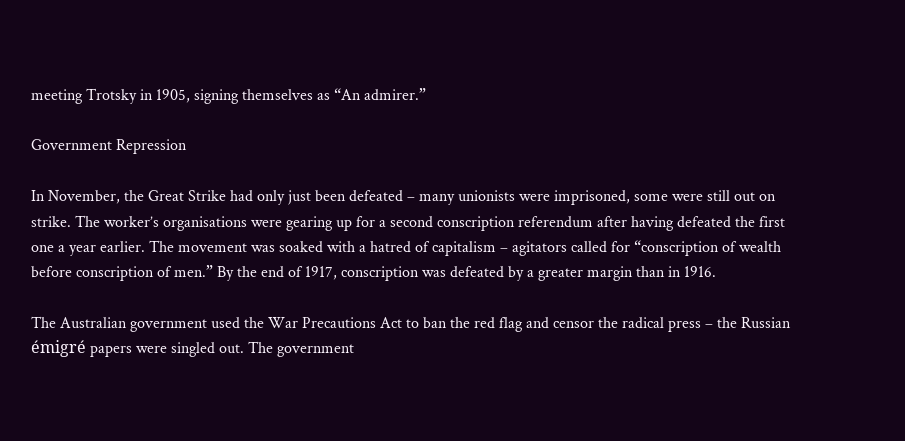meeting Trotsky in 1905, signing themselves as “An admirer.”

Government Repression

In November, the Great Strike had only just been defeated – many unionists were imprisoned, some were still out on strike. The worker’s organisations were gearing up for a second conscription referendum after having defeated the first one a year earlier. The movement was soaked with a hatred of capitalism – agitators called for “conscription of wealth before conscription of men.” By the end of 1917, conscription was defeated by a greater margin than in 1916.

The Australian government used the War Precautions Act to ban the red flag and censor the radical press – the Russian émigré papers were singled out. The government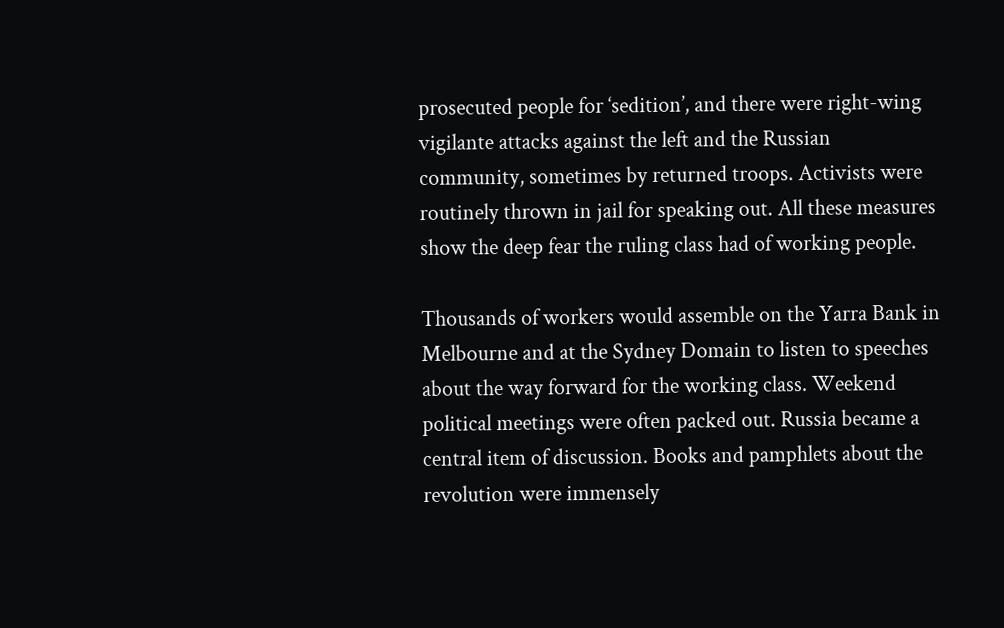prosecuted people for ‘sedition’, and there were right-wing vigilante attacks against the left and the Russian community, sometimes by returned troops. Activists were routinely thrown in jail for speaking out. All these measures show the deep fear the ruling class had of working people.

Thousands of workers would assemble on the Yarra Bank in Melbourne and at the Sydney Domain to listen to speeches about the way forward for the working class. Weekend political meetings were often packed out. Russia became a central item of discussion. Books and pamphlets about the revolution were immensely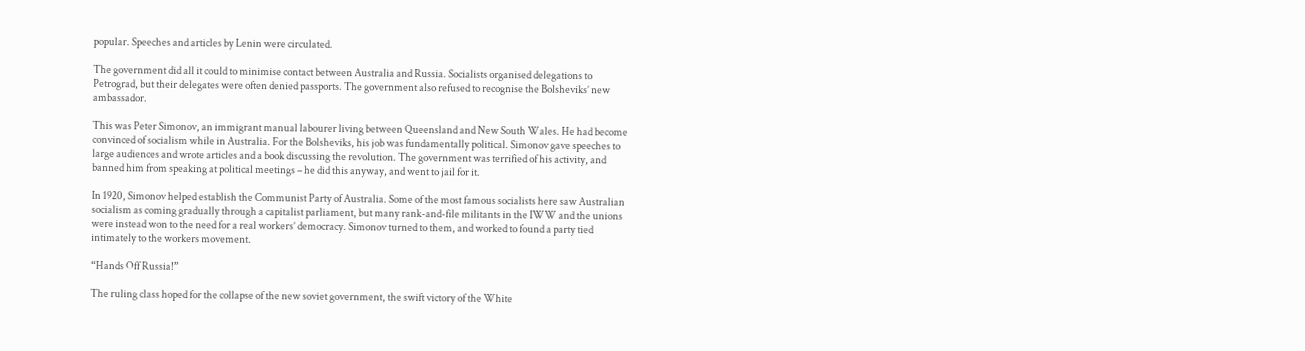popular. Speeches and articles by Lenin were circulated.

The government did all it could to minimise contact between Australia and Russia. Socialists organised delegations to Petrograd, but their delegates were often denied passports. The government also refused to recognise the Bolsheviks’ new ambassador.

This was Peter Simonov, an immigrant manual labourer living between Queensland and New South Wales. He had become convinced of socialism while in Australia. For the Bolsheviks, his job was fundamentally political. Simonov gave speeches to large audiences and wrote articles and a book discussing the revolution. The government was terrified of his activity, and banned him from speaking at political meetings – he did this anyway, and went to jail for it.

In 1920, Simonov helped establish the Communist Party of Australia. Some of the most famous socialists here saw Australian socialism as coming gradually through a capitalist parliament, but many rank-and-file militants in the IWW and the unions were instead won to the need for a real workers’ democracy. Simonov turned to them, and worked to found a party tied intimately to the workers movement.

“Hands Off Russia!”

The ruling class hoped for the collapse of the new soviet government, the swift victory of the White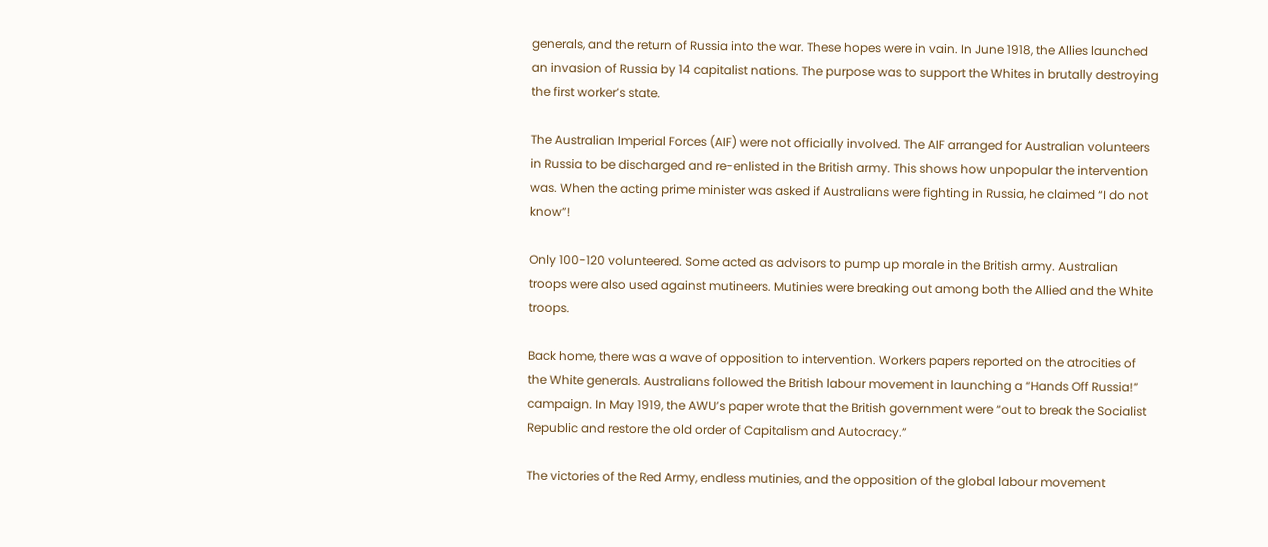generals, and the return of Russia into the war. These hopes were in vain. In June 1918, the Allies launched an invasion of Russia by 14 capitalist nations. The purpose was to support the Whites in brutally destroying the first worker’s state.

The Australian Imperial Forces (AIF) were not officially involved. The AIF arranged for Australian volunteers in Russia to be discharged and re-enlisted in the British army. This shows how unpopular the intervention was. When the acting prime minister was asked if Australians were fighting in Russia, he claimed “I do not know”!

Only 100-120 volunteered. Some acted as advisors to pump up morale in the British army. Australian troops were also used against mutineers. Mutinies were breaking out among both the Allied and the White troops.

Back home, there was a wave of opposition to intervention. Workers papers reported on the atrocities of the White generals. Australians followed the British labour movement in launching a “Hands Off Russia!” campaign. In May 1919, the AWU’s paper wrote that the British government were “out to break the Socialist Republic and restore the old order of Capitalism and Autocracy.”

The victories of the Red Army, endless mutinies, and the opposition of the global labour movement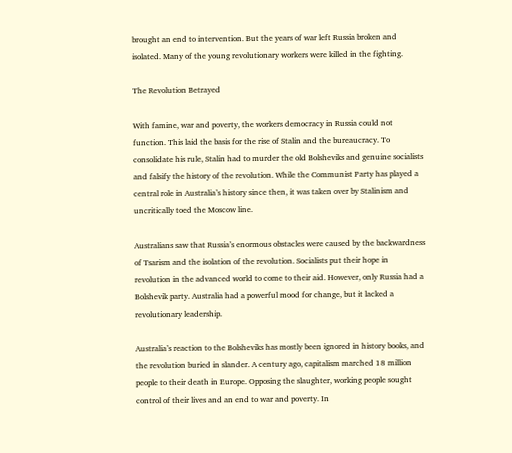brought an end to intervention. But the years of war left Russia broken and isolated. Many of the young revolutionary workers were killed in the fighting.

The Revolution Betrayed

With famine, war and poverty, the workers democracy in Russia could not function. This laid the basis for the rise of Stalin and the bureaucracy. To consolidate his rule, Stalin had to murder the old Bolsheviks and genuine socialists and falsify the history of the revolution. While the Communist Party has played a central role in Australia’s history since then, it was taken over by Stalinism and uncritically toed the Moscow line.

Australians saw that Russia’s enormous obstacles were caused by the backwardness of Tsarism and the isolation of the revolution. Socialists put their hope in revolution in the advanced world to come to their aid. However, only Russia had a Bolshevik party. Australia had a powerful mood for change, but it lacked a revolutionary leadership.

Australia’s reaction to the Bolsheviks has mostly been ignored in history books, and the revolution buried in slander. A century ago, capitalism marched 18 million people to their death in Europe. Opposing the slaughter, working people sought control of their lives and an end to war and poverty. In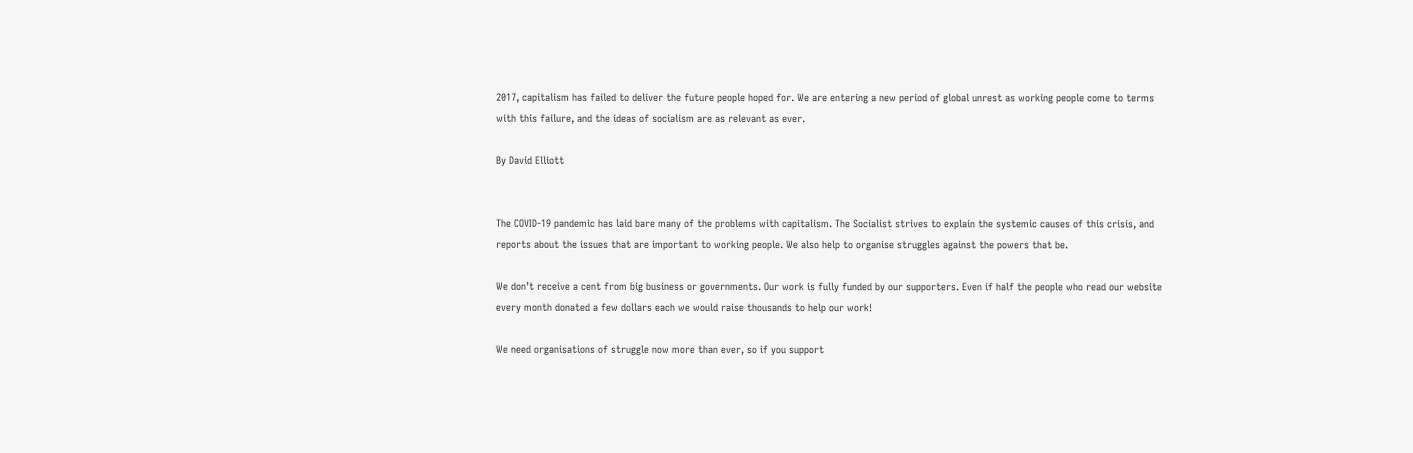2017, capitalism has failed to deliver the future people hoped for. We are entering a new period of global unrest as working people come to terms with this failure, and the ideas of socialism are as relevant as ever.

By David Elliott


The COVID-19 pandemic has laid bare many of the problems with capitalism. The Socialist strives to explain the systemic causes of this crisis, and reports about the issues that are important to working people. We also help to organise struggles against the powers that be.

We don’t receive a cent from big business or governments. Our work is fully funded by our supporters. Even if half the people who read our website every month donated a few dollars each we would raise thousands to help our work!

We need organisations of struggle now more than ever, so if you support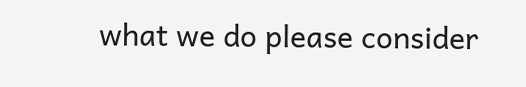what we do please consider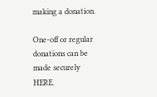making a donation.

One-off or regular donations can be made securely HERE.